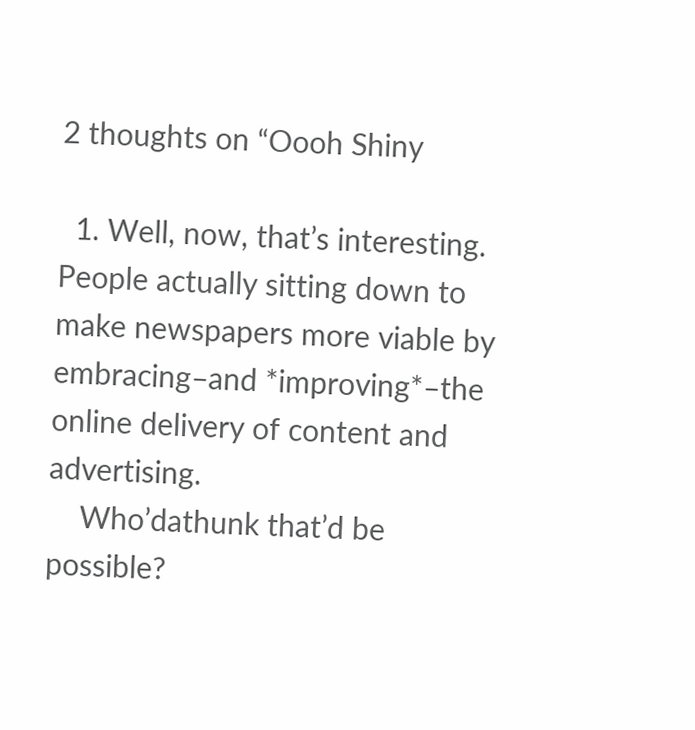2 thoughts on “Oooh Shiny

  1. Well, now, that’s interesting. People actually sitting down to make newspapers more viable by embracing–and *improving*–the online delivery of content and advertising.
    Who’dathunk that’d be possible?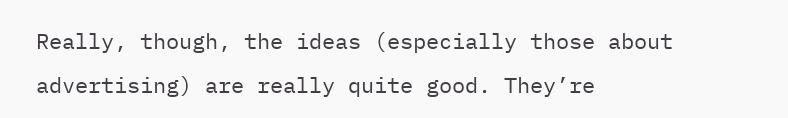Really, though, the ideas (especially those about advertising) are really quite good. They’re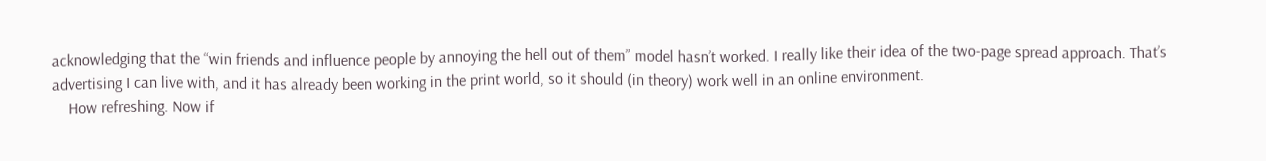acknowledging that the “win friends and influence people by annoying the hell out of them” model hasn’t worked. I really like their idea of the two-page spread approach. That’s advertising I can live with, and it has already been working in the print world, so it should (in theory) work well in an online environment.
    How refreshing. Now if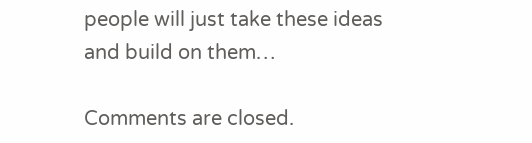people will just take these ideas and build on them…

Comments are closed.